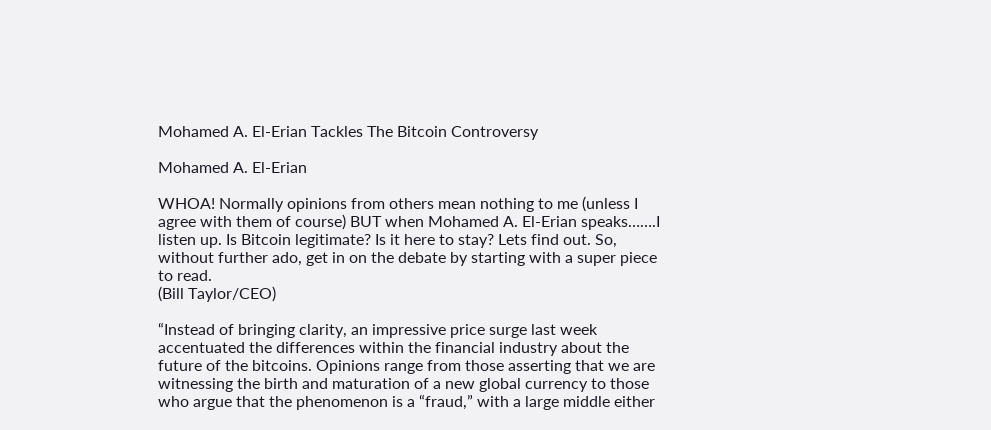Mohamed A. El-Erian Tackles The Bitcoin Controversy

Mohamed A. El-Erian

WHOA! Normally opinions from others mean nothing to me (unless I agree with them of course) BUT when Mohamed A. El-Erian speaks…….I listen up. Is Bitcoin legitimate? Is it here to stay? Lets find out. So, without further ado, get in on the debate by starting with a super piece to read.
(Bill Taylor/CEO)

“Instead of bringing clarity, an impressive price surge last week accentuated the differences within the financial industry about the future of the bitcoins. Opinions range from those asserting that we are witnessing the birth and maturation of a new global currency to those who argue that the phenomenon is a “fraud,” with a large middle either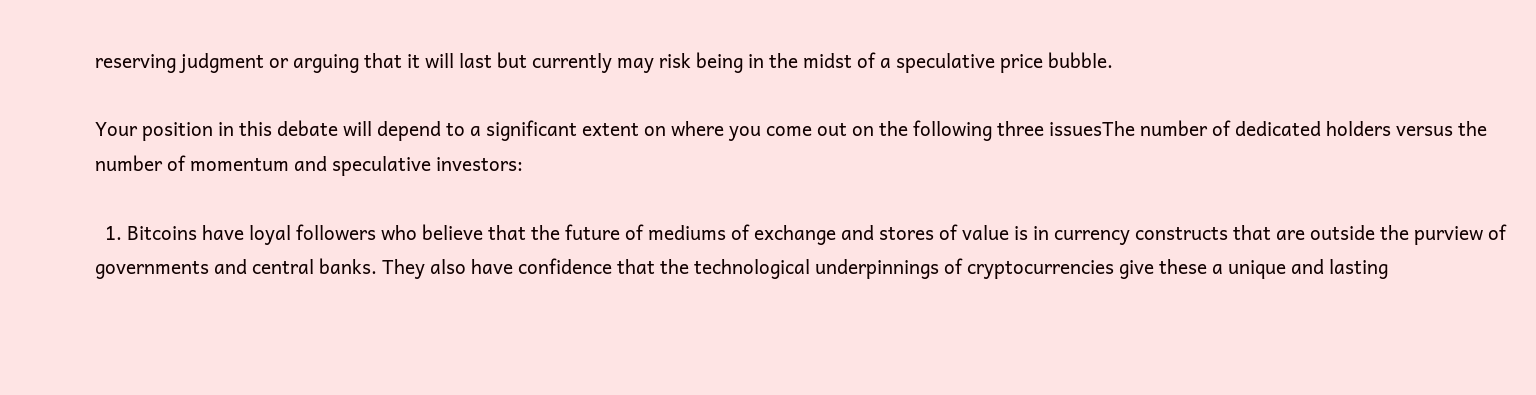reserving judgment or arguing that it will last but currently may risk being in the midst of a speculative price bubble.

Your position in this debate will depend to a significant extent on where you come out on the following three issuesThe number of dedicated holders versus the number of momentum and speculative investors:

  1. Bitcoins have loyal followers who believe that the future of mediums of exchange and stores of value is in currency constructs that are outside the purview of governments and central banks. They also have confidence that the technological underpinnings of cryptocurrencies give these a unique and lasting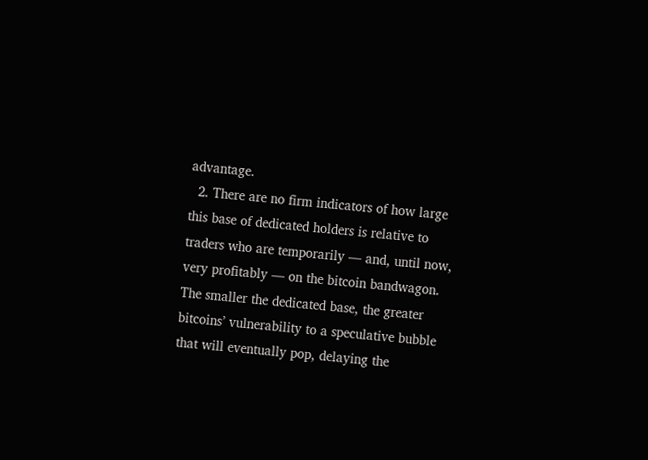advantage.
  2. There are no firm indicators of how large this base of dedicated holders is relative to traders who are temporarily — and, until now, very profitably — on the bitcoin bandwagon. The smaller the dedicated base, the greater bitcoins’ vulnerability to a speculative bubble that will eventually pop, delaying the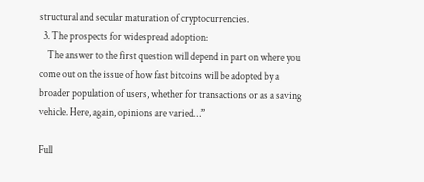structural and secular maturation of cryptocurrencies.
  3. The prospects for widespread adoption:
    The answer to the first question will depend in part on where you come out on the issue of how fast bitcoins will be adopted by a broader population of users, whether for transactions or as a saving vehicle. Here, again, opinions are varied…”

Full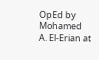OpEd by Mohamed A. El-Erian at